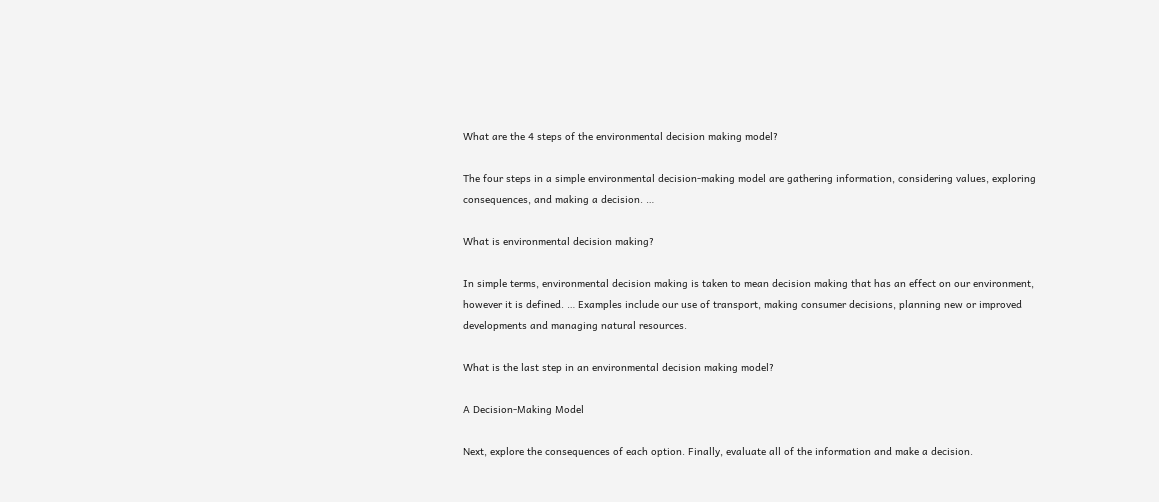What are the 4 steps of the environmental decision making model?

The four steps in a simple environmental decision-making model are gathering information, considering values, exploring consequences, and making a decision. …

What is environmental decision making?

In simple terms, environmental decision making is taken to mean decision making that has an effect on our environment, however it is defined. … Examples include our use of transport, making consumer decisions, planning new or improved developments and managing natural resources.

What is the last step in an environmental decision making model?

A Decision-Making Model

Next, explore the consequences of each option. Finally, evaluate all of the information and make a decision.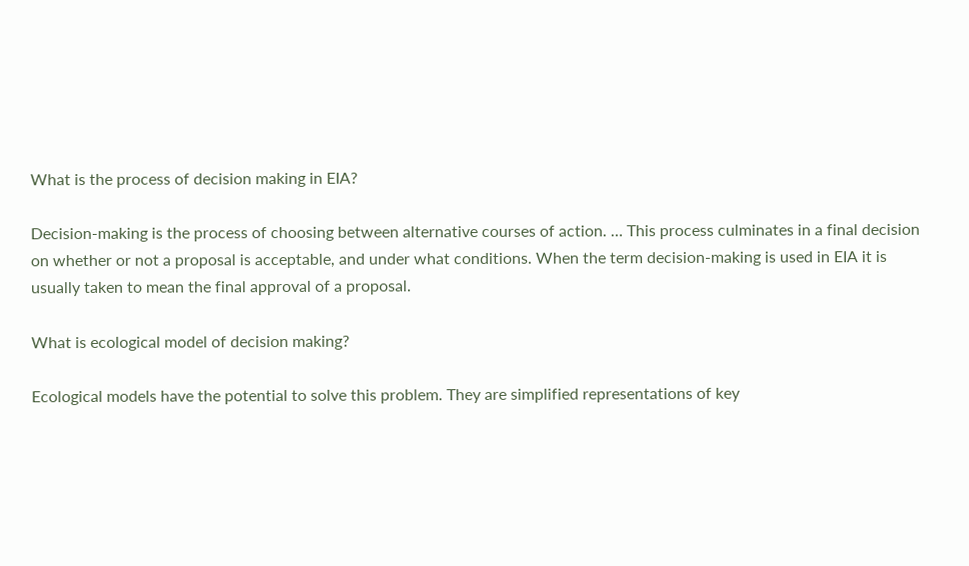What is the process of decision making in EIA?

Decision-making is the process of choosing between alternative courses of action. … This process culminates in a final decision on whether or not a proposal is acceptable, and under what conditions. When the term decision-making is used in EIA it is usually taken to mean the final approval of a proposal.

What is ecological model of decision making?

Ecological models have the potential to solve this problem. They are simplified representations of key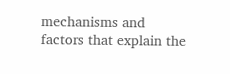mechanisms and factors that explain the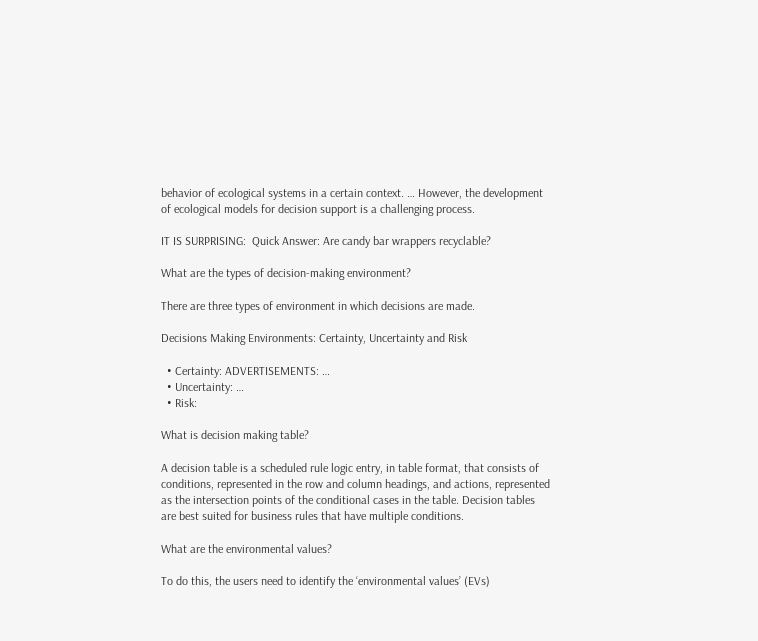behavior of ecological systems in a certain context. … However, the development of ecological models for decision support is a challenging process.

IT IS SURPRISING:  Quick Answer: Are candy bar wrappers recyclable?

What are the types of decision-making environment?

There are three types of environment in which decisions are made.

Decisions Making Environments: Certainty, Uncertainty and Risk

  • Certainty: ADVERTISEMENTS: …
  • Uncertainty: …
  • Risk:

What is decision making table?

A decision table is a scheduled rule logic entry, in table format, that consists of conditions, represented in the row and column headings, and actions, represented as the intersection points of the conditional cases in the table. Decision tables are best suited for business rules that have multiple conditions.

What are the environmental values?

To do this, the users need to identify the ‘environmental values’ (EVs)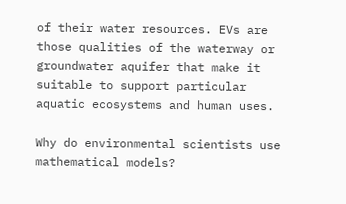of their water resources. EVs are those qualities of the waterway or groundwater aquifer that make it suitable to support particular aquatic ecosystems and human uses.

Why do environmental scientists use mathematical models?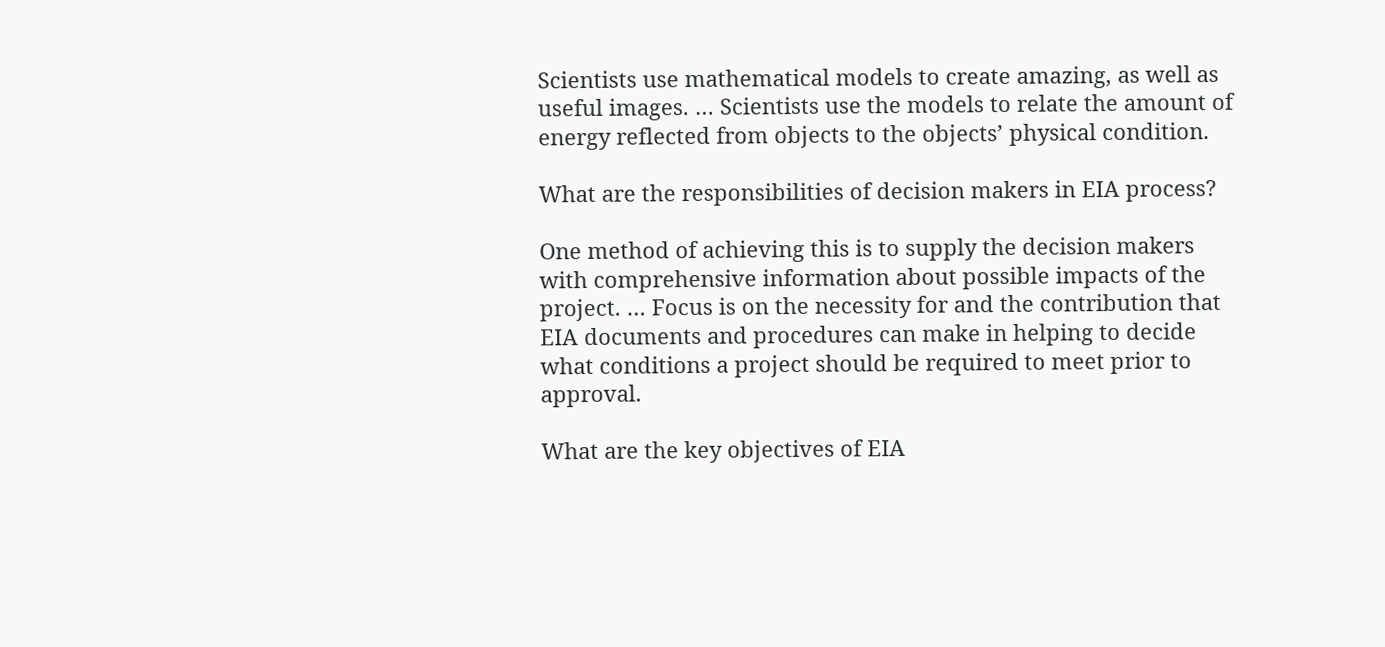Scientists use mathematical models to create amazing, as well as useful images. … Scientists use the models to relate the amount of energy reflected from objects to the objects’ physical condition.

What are the responsibilities of decision makers in EIA process?

One method of achieving this is to supply the decision makers with comprehensive information about possible impacts of the project. … Focus is on the necessity for and the contribution that EIA documents and procedures can make in helping to decide what conditions a project should be required to meet prior to approval.

What are the key objectives of EIA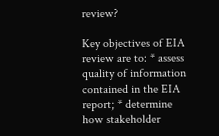review?

Key objectives of EIA review are to: * assess quality of information contained in the EIA report; * determine how stakeholder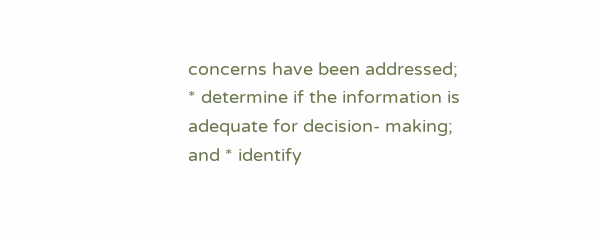concerns have been addressed; * determine if the information is adequate for decision- making; and * identify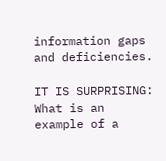information gaps and deficiencies.

IT IS SURPRISING:  What is an example of a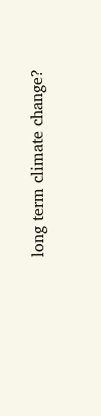long term climate change?